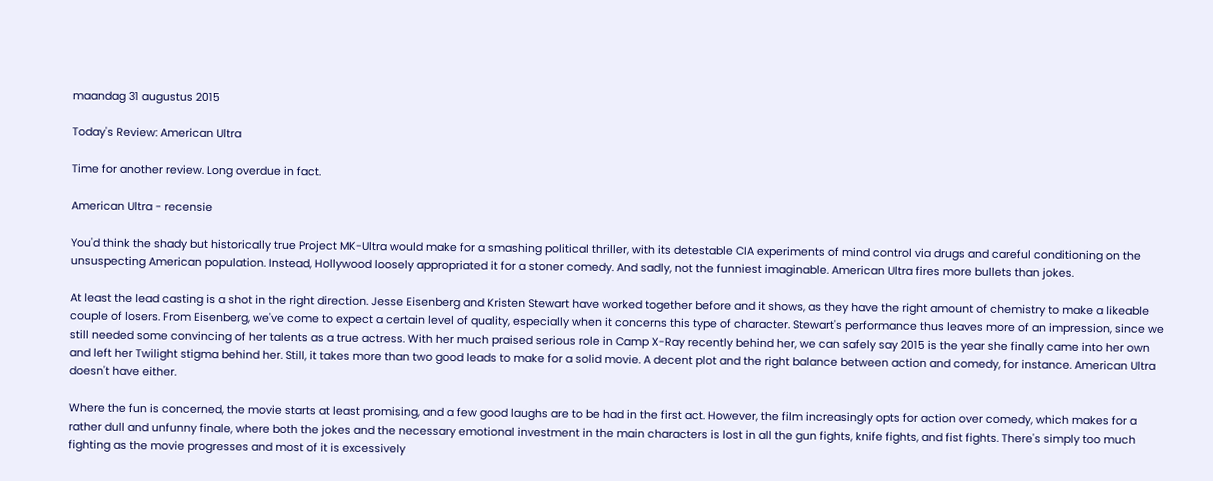maandag 31 augustus 2015

Today's Review: American Ultra

Time for another review. Long overdue in fact.

American Ultra - recensie

You'd think the shady but historically true Project MK-Ultra would make for a smashing political thriller, with its detestable CIA experiments of mind control via drugs and careful conditioning on the unsuspecting American population. Instead, Hollywood loosely appropriated it for a stoner comedy. And sadly, not the funniest imaginable. American Ultra fires more bullets than jokes.

At least the lead casting is a shot in the right direction. Jesse Eisenberg and Kristen Stewart have worked together before and it shows, as they have the right amount of chemistry to make a likeable couple of losers. From Eisenberg, we've come to expect a certain level of quality, especially when it concerns this type of character. Stewart's performance thus leaves more of an impression, since we still needed some convincing of her talents as a true actress. With her much praised serious role in Camp X-Ray recently behind her, we can safely say 2015 is the year she finally came into her own and left her Twilight stigma behind her. Still, it takes more than two good leads to make for a solid movie. A decent plot and the right balance between action and comedy, for instance. American Ultra doesn't have either.

Where the fun is concerned, the movie starts at least promising, and a few good laughs are to be had in the first act. However, the film increasingly opts for action over comedy, which makes for a rather dull and unfunny finale, where both the jokes and the necessary emotional investment in the main characters is lost in all the gun fights, knife fights, and fist fights. There's simply too much fighting as the movie progresses and most of it is excessively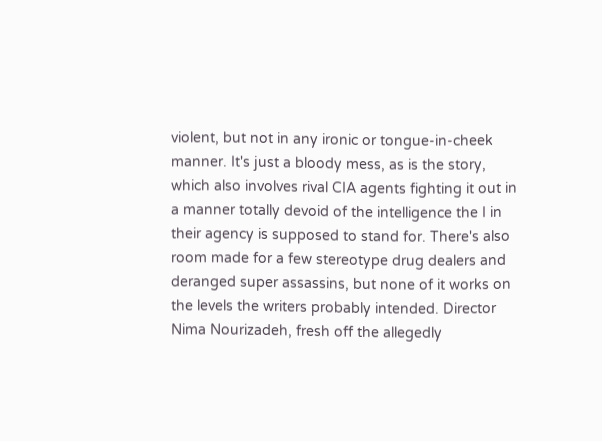violent, but not in any ironic or tongue-in-cheek manner. It's just a bloody mess, as is the story, which also involves rival CIA agents fighting it out in a manner totally devoid of the intelligence the I in their agency is supposed to stand for. There's also room made for a few stereotype drug dealers and deranged super assassins, but none of it works on the levels the writers probably intended. Director Nima Nourizadeh, fresh off the allegedly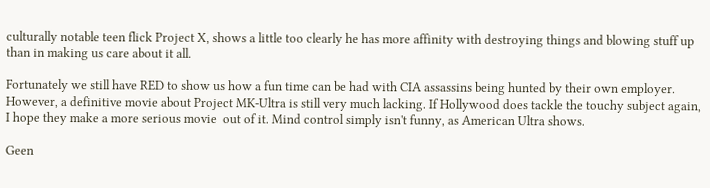culturally notable teen flick Project X, shows a little too clearly he has more affinity with destroying things and blowing stuff up than in making us care about it all.

Fortunately we still have RED to show us how a fun time can be had with CIA assassins being hunted by their own employer. However, a definitive movie about Project MK-Ultra is still very much lacking. If Hollywood does tackle the touchy subject again, I hope they make a more serious movie  out of it. Mind control simply isn't funny, as American Ultra shows.

Geen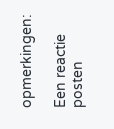opmerkingen:

Een reactie posten